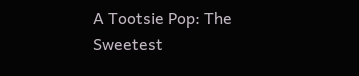A Tootsie Pop: The Sweetest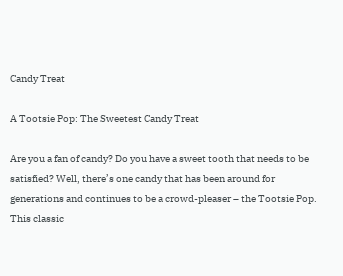Candy Treat

A Tootsie Pop: The Sweetest Candy Treat

Are you a fan of candy? Do you have a sweet tooth that needs to be satisfied? Well, there’s one candy that has been around for generations and continues to be a crowd-pleaser – the Tootsie Pop. This classic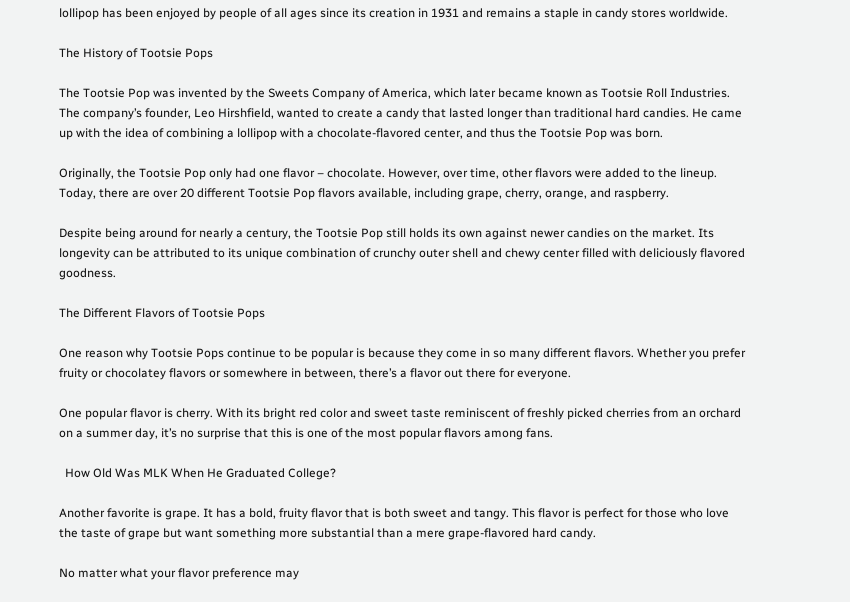lollipop has been enjoyed by people of all ages since its creation in 1931 and remains a staple in candy stores worldwide.

The History of Tootsie Pops

The Tootsie Pop was invented by the Sweets Company of America, which later became known as Tootsie Roll Industries. The company’s founder, Leo Hirshfield, wanted to create a candy that lasted longer than traditional hard candies. He came up with the idea of combining a lollipop with a chocolate-flavored center, and thus the Tootsie Pop was born.

Originally, the Tootsie Pop only had one flavor – chocolate. However, over time, other flavors were added to the lineup. Today, there are over 20 different Tootsie Pop flavors available, including grape, cherry, orange, and raspberry.

Despite being around for nearly a century, the Tootsie Pop still holds its own against newer candies on the market. Its longevity can be attributed to its unique combination of crunchy outer shell and chewy center filled with deliciously flavored goodness.

The Different Flavors of Tootsie Pops

One reason why Tootsie Pops continue to be popular is because they come in so many different flavors. Whether you prefer fruity or chocolatey flavors or somewhere in between, there’s a flavor out there for everyone.

One popular flavor is cherry. With its bright red color and sweet taste reminiscent of freshly picked cherries from an orchard on a summer day, it’s no surprise that this is one of the most popular flavors among fans.

  How Old Was MLK When He Graduated College?

Another favorite is grape. It has a bold, fruity flavor that is both sweet and tangy. This flavor is perfect for those who love the taste of grape but want something more substantial than a mere grape-flavored hard candy.

No matter what your flavor preference may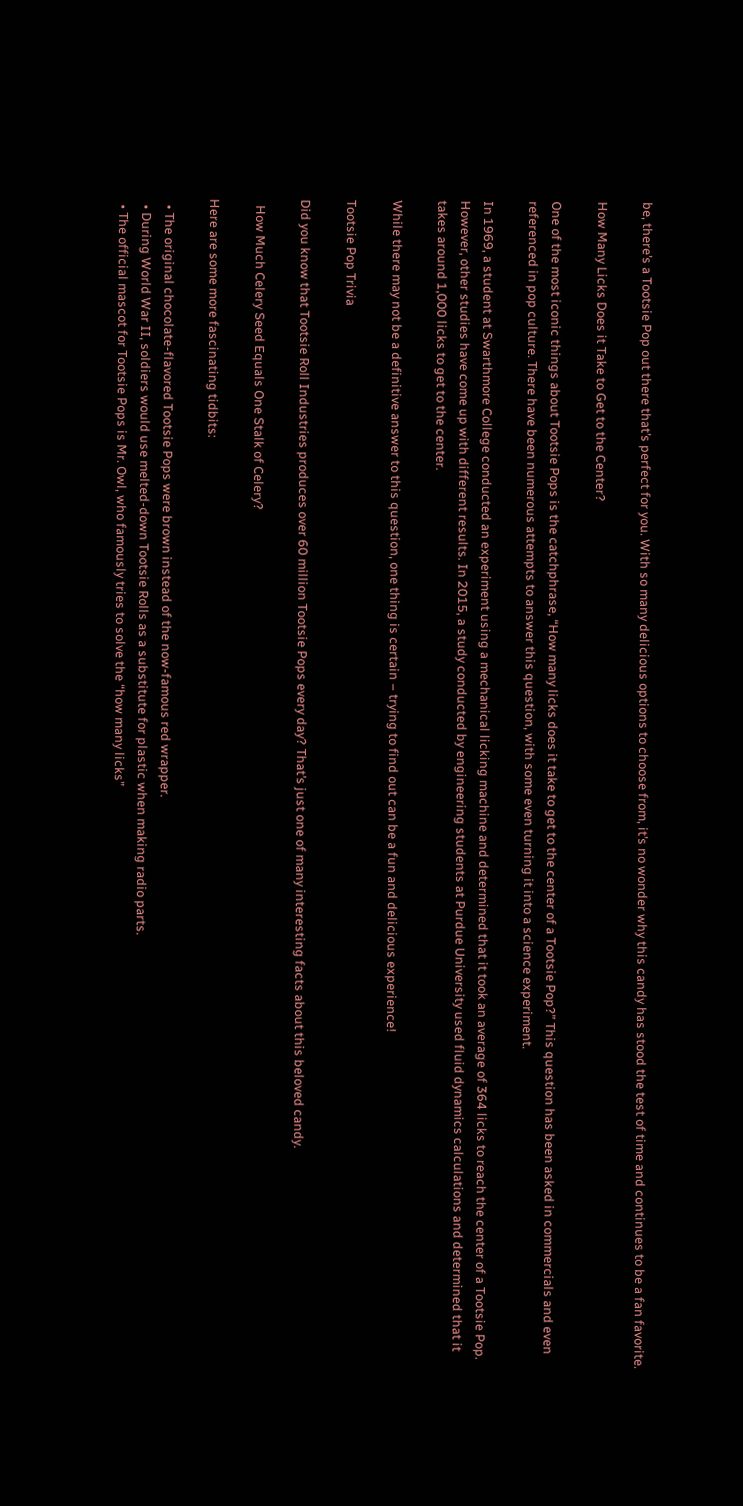be, there’s a Tootsie Pop out there that’s perfect for you. With so many delicious options to choose from, it’s no wonder why this candy has stood the test of time and continues to be a fan favorite.

How Many Licks Does it Take to Get to the Center?

One of the most iconic things about Tootsie Pops is the catchphrase, “How many licks does it take to get to the center of a Tootsie Pop?” This question has been asked in commercials and even referenced in pop culture. There have been numerous attempts to answer this question, with some even turning it into a science experiment.

In 1969, a student at Swarthmore College conducted an experiment using a mechanical licking machine and determined that it took an average of 364 licks to reach the center of a Tootsie Pop. However, other studies have come up with different results. In 2015, a study conducted by engineering students at Purdue University used fluid dynamics calculations and determined that it takes around 1,000 licks to get to the center.

While there may not be a definitive answer to this question, one thing is certain – trying to find out can be a fun and delicious experience!

Tootsie Pop Trivia

Did you know that Tootsie Roll Industries produces over 60 million Tootsie Pops every day? That’s just one of many interesting facts about this beloved candy.

  How Much Celery Seed Equals One Stalk of Celery?

Here are some more fascinating tidbits:

  • The original chocolate-flavored Tootsie Pops were brown instead of the now-famous red wrapper.
  • During World War II, soldiers would use melted-down Tootsie Rolls as a substitute for plastic when making radio parts.
  • The official mascot for Tootsie Pops is Mr. Owl, who famously tries to solve the “how many licks”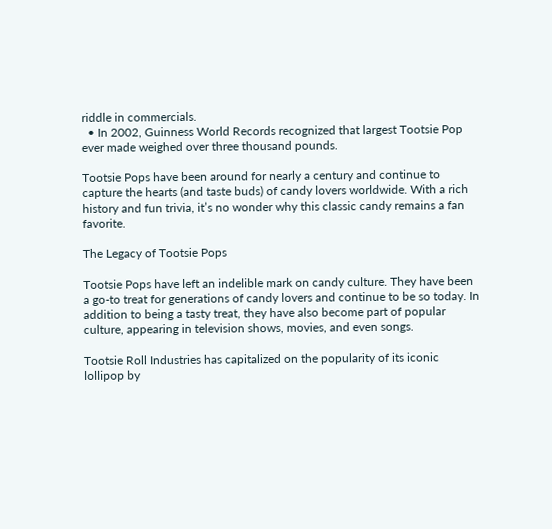riddle in commercials.
  • In 2002, Guinness World Records recognized that largest Tootsie Pop ever made weighed over three thousand pounds.

Tootsie Pops have been around for nearly a century and continue to capture the hearts (and taste buds) of candy lovers worldwide. With a rich history and fun trivia, it’s no wonder why this classic candy remains a fan favorite.

The Legacy of Tootsie Pops

Tootsie Pops have left an indelible mark on candy culture. They have been a go-to treat for generations of candy lovers and continue to be so today. In addition to being a tasty treat, they have also become part of popular culture, appearing in television shows, movies, and even songs.

Tootsie Roll Industries has capitalized on the popularity of its iconic lollipop by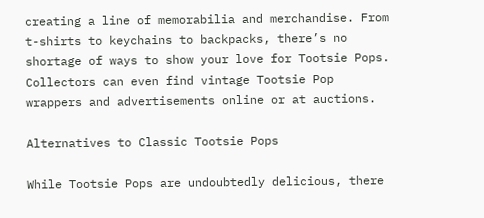creating a line of memorabilia and merchandise. From t-shirts to keychains to backpacks, there’s no shortage of ways to show your love for Tootsie Pops. Collectors can even find vintage Tootsie Pop wrappers and advertisements online or at auctions.

Alternatives to Classic Tootsie Pops

While Tootsie Pops are undoubtedly delicious, there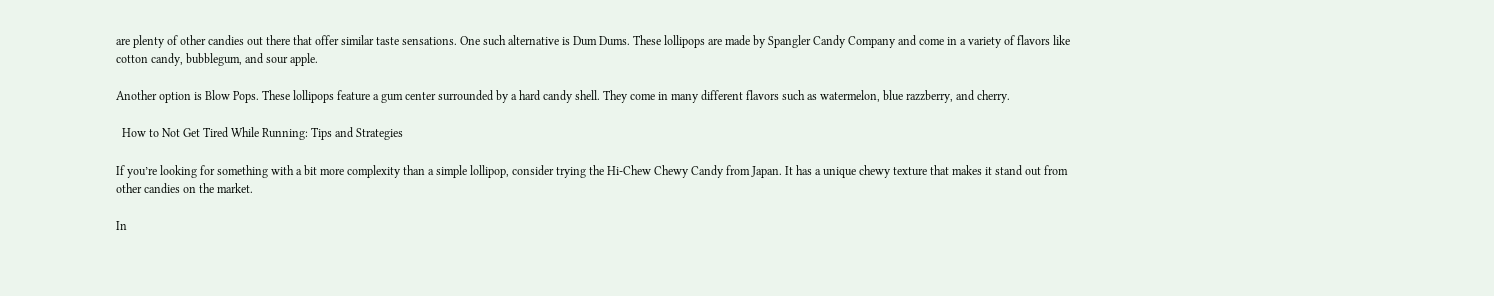are plenty of other candies out there that offer similar taste sensations. One such alternative is Dum Dums. These lollipops are made by Spangler Candy Company and come in a variety of flavors like cotton candy, bubblegum, and sour apple.

Another option is Blow Pops. These lollipops feature a gum center surrounded by a hard candy shell. They come in many different flavors such as watermelon, blue razzberry, and cherry.

  How to Not Get Tired While Running: Tips and Strategies

If you’re looking for something with a bit more complexity than a simple lollipop, consider trying the Hi-Chew Chewy Candy from Japan. It has a unique chewy texture that makes it stand out from other candies on the market.

In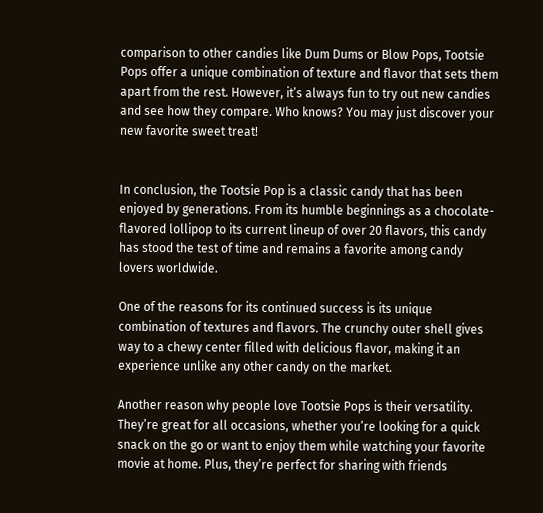comparison to other candies like Dum Dums or Blow Pops, Tootsie Pops offer a unique combination of texture and flavor that sets them apart from the rest. However, it’s always fun to try out new candies and see how they compare. Who knows? You may just discover your new favorite sweet treat!


In conclusion, the Tootsie Pop is a classic candy that has been enjoyed by generations. From its humble beginnings as a chocolate-flavored lollipop to its current lineup of over 20 flavors, this candy has stood the test of time and remains a favorite among candy lovers worldwide.

One of the reasons for its continued success is its unique combination of textures and flavors. The crunchy outer shell gives way to a chewy center filled with delicious flavor, making it an experience unlike any other candy on the market.

Another reason why people love Tootsie Pops is their versatility. They’re great for all occasions, whether you’re looking for a quick snack on the go or want to enjoy them while watching your favorite movie at home. Plus, they’re perfect for sharing with friends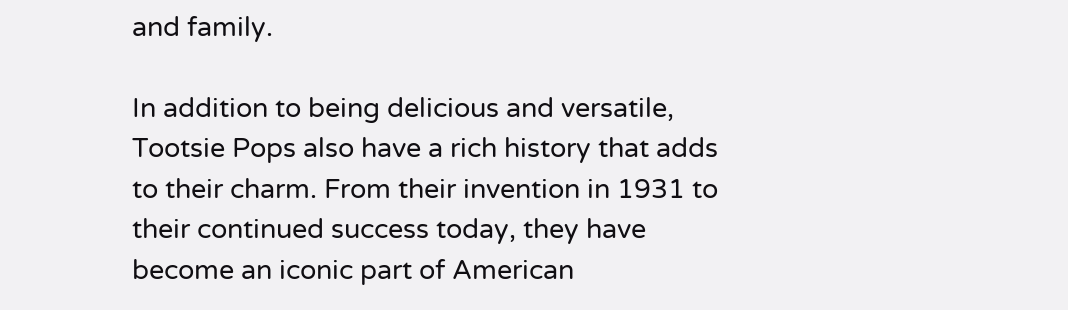and family.

In addition to being delicious and versatile, Tootsie Pops also have a rich history that adds to their charm. From their invention in 1931 to their continued success today, they have become an iconic part of American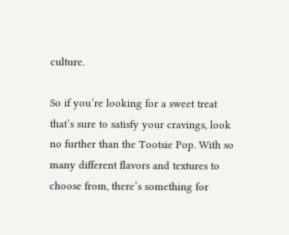culture.

So if you’re looking for a sweet treat that’s sure to satisfy your cravings, look no further than the Tootsie Pop. With so many different flavors and textures to choose from, there’s something for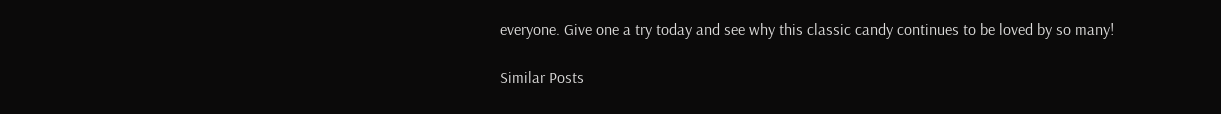everyone. Give one a try today and see why this classic candy continues to be loved by so many!

Similar Posts